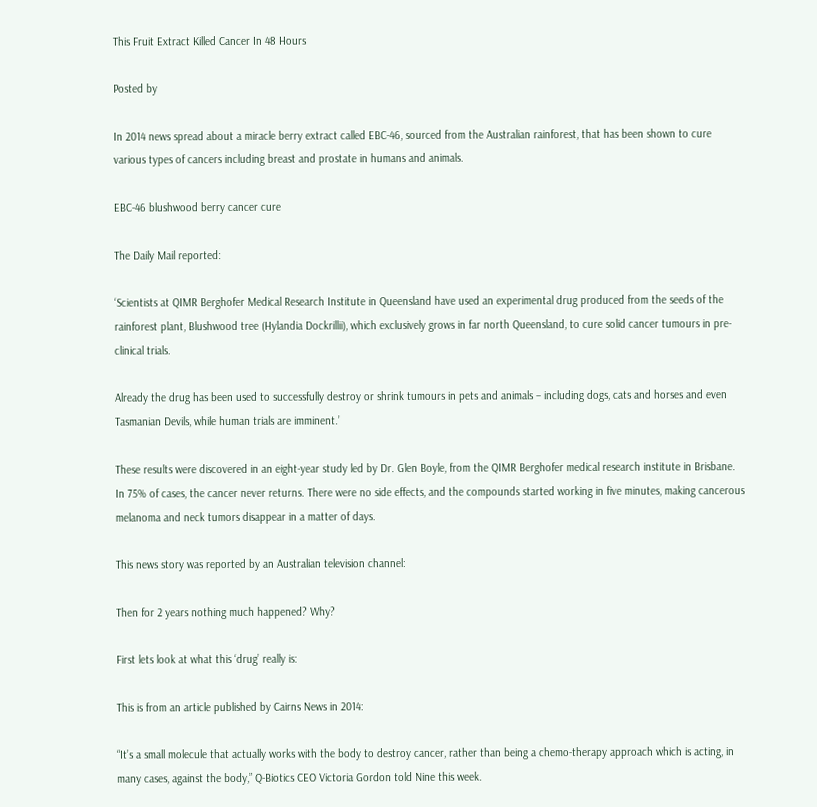This Fruit Extract Killed Cancer In 48 Hours

Posted by

In 2014 news spread about a miracle berry extract called EBC-46, sourced from the Australian rainforest, that has been shown to cure various types of cancers including breast and prostate in humans and animals.

EBC-46 blushwood berry cancer cure

The Daily Mail reported:

‘Scientists at QIMR Berghofer Medical Research Institute in Queensland have used an experimental drug produced from the seeds of the rainforest plant, Blushwood tree (Hylandia Dockrillii), which exclusively grows in far north Queensland, to cure solid cancer tumours in pre-clinical trials.

Already the drug has been used to successfully destroy or shrink tumours in pets and animals – including dogs, cats and horses and even Tasmanian Devils, while human trials are imminent.’

These results were discovered in an eight-year study led by Dr. Glen Boyle, from the QIMR Berghofer medical research institute in Brisbane. In 75% of cases, the cancer never returns. There were no side effects, and the compounds started working in five minutes, making cancerous melanoma and neck tumors disappear in a matter of days.

This news story was reported by an Australian television channel:

Then for 2 years nothing much happened? Why?

First lets look at what this ‘drug’ really is:

This is from an article published by Cairns News in 2014:

“It’s a small molecule that actually works with the body to destroy cancer, rather than being a chemo-therapy approach which is acting, in many cases, against the body,” Q-Biotics CEO Victoria Gordon told Nine this week.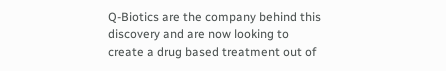Q-Biotics are the company behind this discovery and are now looking to create a drug based treatment out of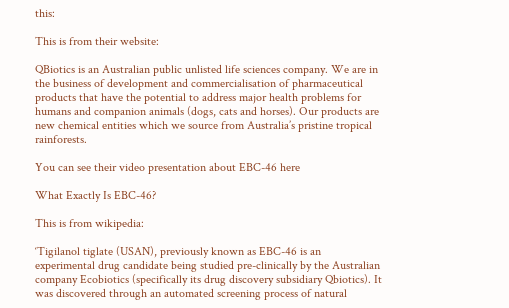this:

This is from their website:

QBiotics is an Australian public unlisted life sciences company. We are in the business of development and commercialisation of pharmaceutical products that have the potential to address major health problems for humans and companion animals (dogs, cats and horses). Our products are new chemical entities which we source from Australia’s pristine tropical rainforests.

You can see their video presentation about EBC-46 here

What Exactly Is EBC-46?

This is from wikipedia:

‘Tigilanol tiglate (USAN), previously known as EBC-46 is an experimental drug candidate being studied pre-clinically by the Australian company Ecobiotics (specifically its drug discovery subsidiary Qbiotics). It was discovered through an automated screening process of natural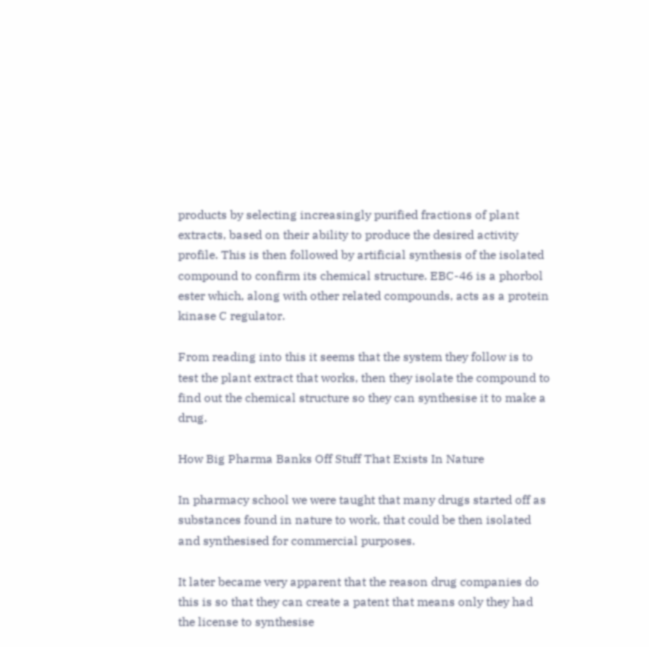products by selecting increasingly purified fractions of plant extracts, based on their ability to produce the desired activity profile. This is then followed by artificial synthesis of the isolated compound to confirm its chemical structure. EBC-46 is a phorbol ester which, along with other related compounds, acts as a protein kinase C regulator.

From reading into this it seems that the system they follow is to test the plant extract that works, then they isolate the compound to find out the chemical structure so they can synthesise it to make a drug.

How Big Pharma Banks Off Stuff That Exists In Nature

In pharmacy school we were taught that many drugs started off as substances found in nature to work, that could be then isolated and synthesised for commercial purposes.

It later became very apparent that the reason drug companies do this is so that they can create a patent that means only they had the license to synthesise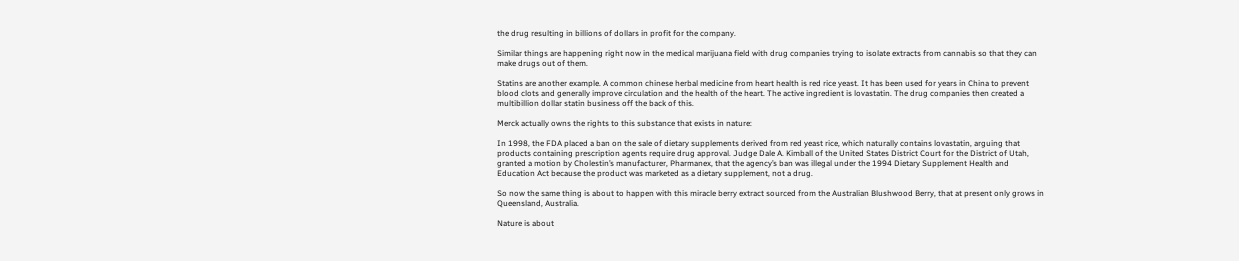the drug resulting in billions of dollars in profit for the company.

Similar things are happening right now in the medical marijuana field with drug companies trying to isolate extracts from cannabis so that they can make drugs out of them.

Statins are another example. A common chinese herbal medicine from heart health is red rice yeast. It has been used for years in China to prevent blood clots and generally improve circulation and the health of the heart. The active ingredient is lovastatin. The drug companies then created a multibillion dollar statin business off the back of this.

Merck actually owns the rights to this substance that exists in nature:

In 1998, the FDA placed a ban on the sale of dietary supplements derived from red yeast rice, which naturally contains lovastatin, arguing that products containing prescription agents require drug approval. Judge Dale A. Kimball of the United States District Court for the District of Utah, granted a motion by Cholestin’s manufacturer, Pharmanex, that the agency’s ban was illegal under the 1994 Dietary Supplement Health and Education Act because the product was marketed as a dietary supplement, not a drug.

So now the same thing is about to happen with this miracle berry extract sourced from the Australian Blushwood Berry, that at present only grows in Queensland, Australia.

Nature is about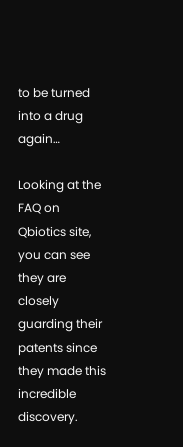to be turned into a drug again…

Looking at the FAQ on Qbiotics site, you can see they are closely guarding their patents since they made this incredible discovery.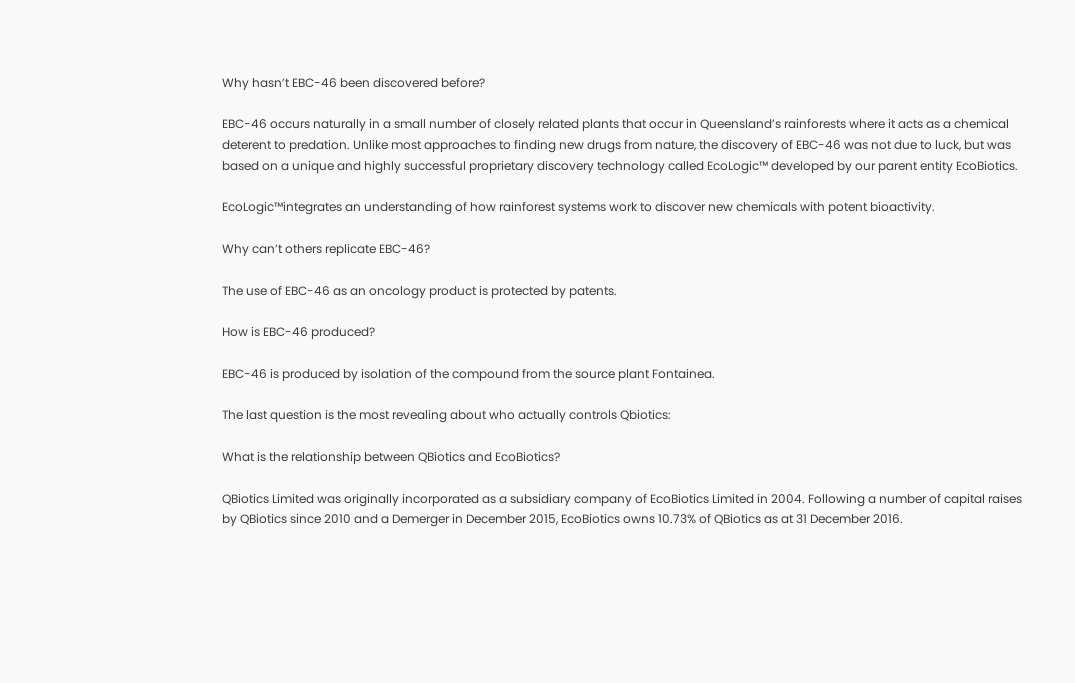Why hasn’t EBC-46 been discovered before?

EBC-46 occurs naturally in a small number of closely related plants that occur in Queensland’s rainforests where it acts as a chemical deterent to predation. Unlike most approaches to finding new drugs from nature, the discovery of EBC-46 was not due to luck, but was based on a unique and highly successful proprietary discovery technology called EcoLogic™ developed by our parent entity EcoBiotics.

EcoLogic™integrates an understanding of how rainforest systems work to discover new chemicals with potent bioactivity.

Why can’t others replicate EBC-46?

The use of EBC-46 as an oncology product is protected by patents.

How is EBC-46 produced?

EBC-46 is produced by isolation of the compound from the source plant Fontainea.

The last question is the most revealing about who actually controls Qbiotics:

What is the relationship between QBiotics and EcoBiotics?

QBiotics Limited was originally incorporated as a subsidiary company of EcoBiotics Limited in 2004. Following a number of capital raises by QBiotics since 2010 and a Demerger in December 2015, EcoBiotics owns 10.73% of QBiotics as at 31 December 2016.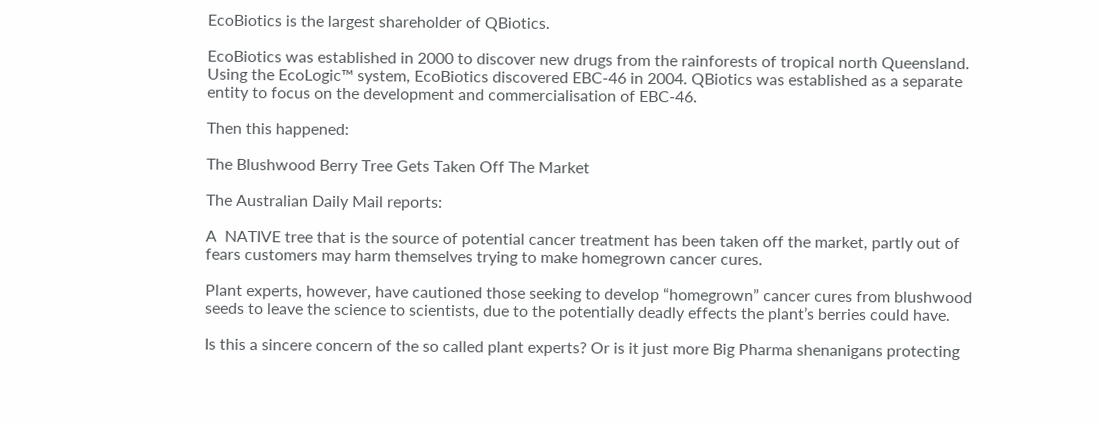EcoBiotics is the largest shareholder of QBiotics.

EcoBiotics was established in 2000 to discover new drugs from the rainforests of tropical north Queensland. Using the EcoLogic™ system, EcoBiotics discovered EBC-46 in 2004. QBiotics was established as a separate entity to focus on the development and commercialisation of EBC-46.

Then this happened:

The Blushwood Berry Tree Gets Taken Off The Market

The Australian Daily Mail reports:

A  NATIVE tree that is the source of potential cancer treatment has been taken off the market, partly out of fears customers may harm themselves trying to make homegrown cancer cures.

Plant experts, however, have cautioned those seeking to develop “homegrown” cancer cures from blushwood seeds to leave the science to scientists, due to the potentially deadly effects the plant’s berries could have.

Is this a sincere concern of the so called plant experts? Or is it just more Big Pharma shenanigans protecting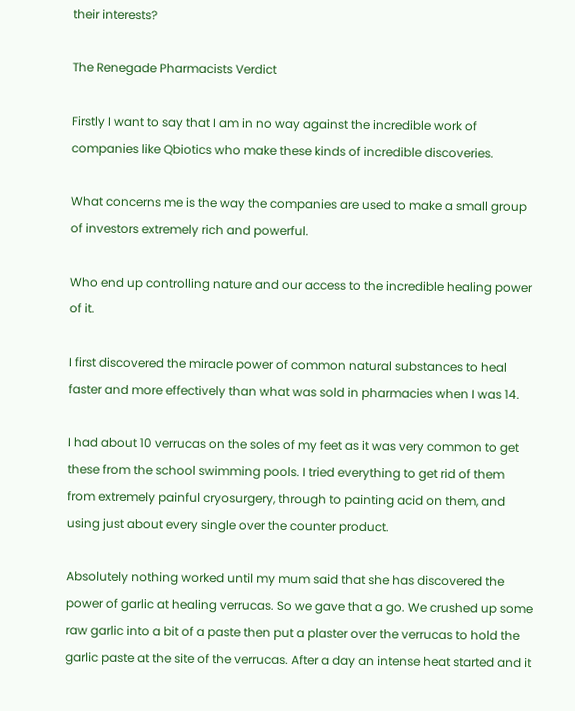their interests?

The Renegade Pharmacists Verdict

Firstly I want to say that I am in no way against the incredible work of companies like Qbiotics who make these kinds of incredible discoveries.

What concerns me is the way the companies are used to make a small group of investors extremely rich and powerful.

Who end up controlling nature and our access to the incredible healing power of it.

I first discovered the miracle power of common natural substances to heal faster and more effectively than what was sold in pharmacies when I was 14.

I had about 10 verrucas on the soles of my feet as it was very common to get these from the school swimming pools. I tried everything to get rid of them from extremely painful cryosurgery, through to painting acid on them, and using just about every single over the counter product.

Absolutely nothing worked until my mum said that she has discovered the power of garlic at healing verrucas. So we gave that a go. We crushed up some raw garlic into a bit of a paste then put a plaster over the verrucas to hold the garlic paste at the site of the verrucas. After a day an intense heat started and it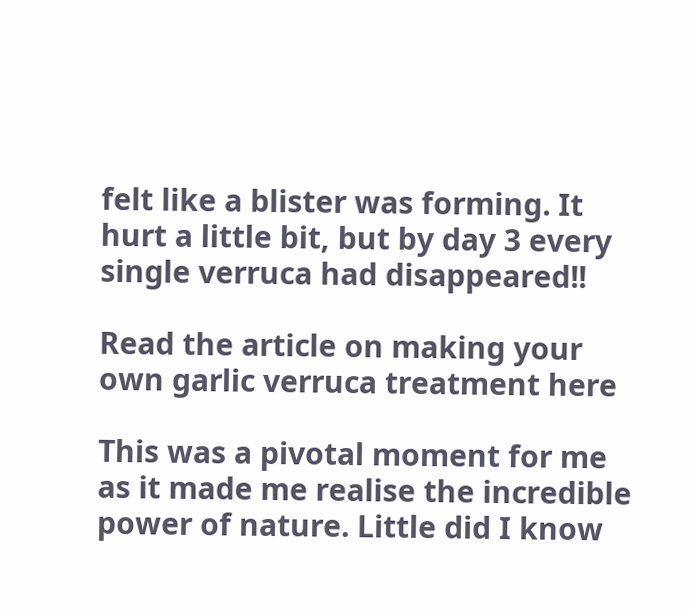felt like a blister was forming. It hurt a little bit, but by day 3 every single verruca had disappeared!!

Read the article on making your own garlic verruca treatment here

This was a pivotal moment for me as it made me realise the incredible power of nature. Little did I know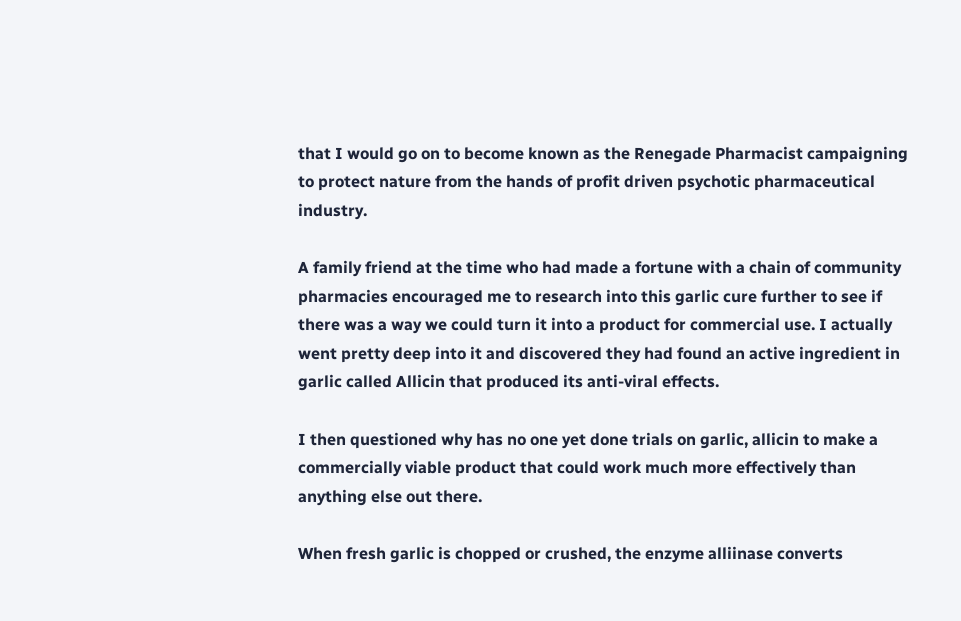that I would go on to become known as the Renegade Pharmacist campaigning to protect nature from the hands of profit driven psychotic pharmaceutical industry.

A family friend at the time who had made a fortune with a chain of community pharmacies encouraged me to research into this garlic cure further to see if there was a way we could turn it into a product for commercial use. I actually went pretty deep into it and discovered they had found an active ingredient in garlic called Allicin that produced its anti-viral effects.

I then questioned why has no one yet done trials on garlic, allicin to make a commercially viable product that could work much more effectively than anything else out there.

When fresh garlic is chopped or crushed, the enzyme alliinase converts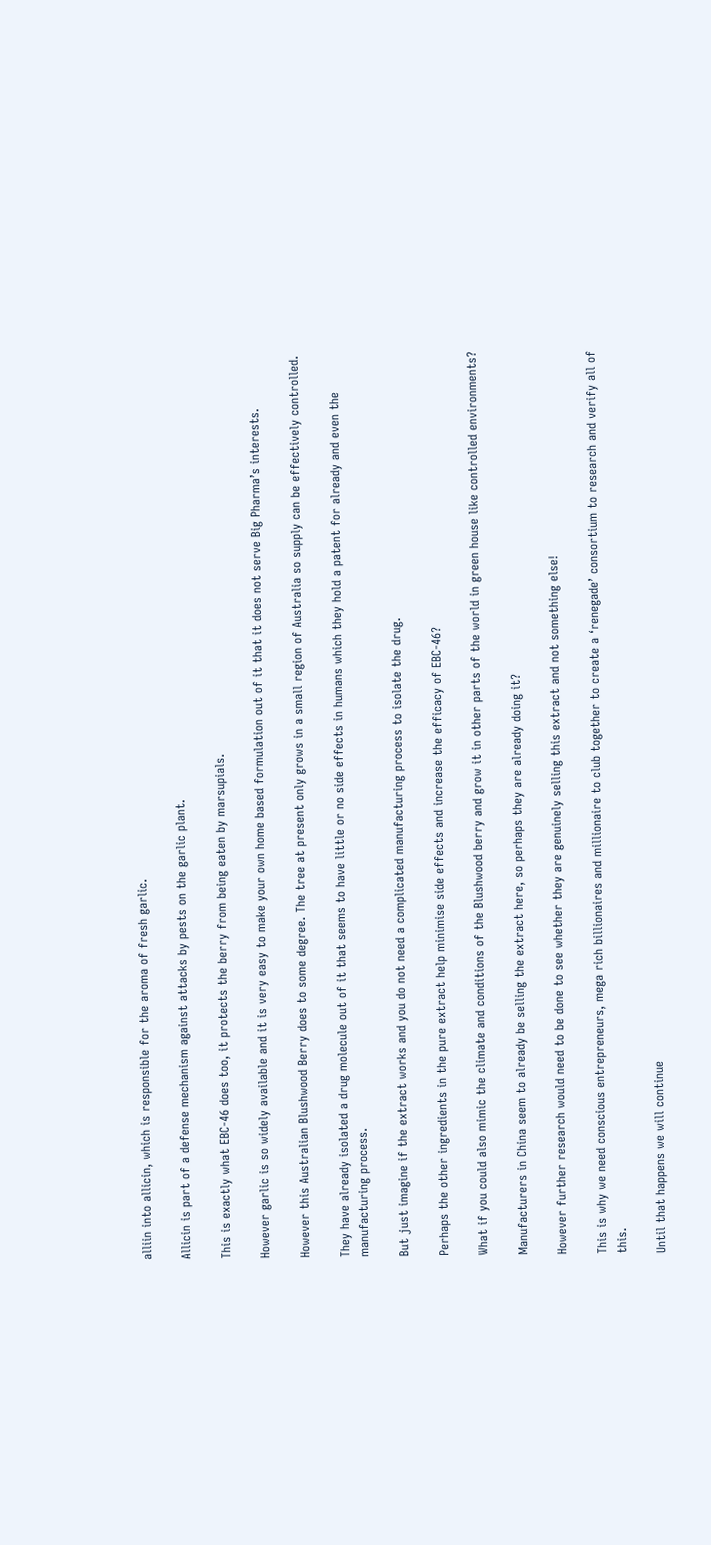alliin into allicin, which is responsible for the aroma of fresh garlic.

Allicin is part of a defense mechanism against attacks by pests on the garlic plant.

This is exactly what EBC-46 does too, it protects the berry from being eaten by marsupials.

However garlic is so widely available and it is very easy to make your own home based formulation out of it that it does not serve Big Pharma’s interests.

However this Australian Blushwood Berry does to some degree. The tree at present only grows in a small region of Australia so supply can be effectively controlled.

They have already isolated a drug molecule out of it that seems to have little or no side effects in humans which they hold a patent for already and even the manufacturing process.

But just imagine if the extract works and you do not need a complicated manufacturing process to isolate the drug.

Perhaps the other ingredients in the pure extract help minimise side effects and increase the efficacy of EBC-46?

What if you could also mimic the climate and conditions of the Blushwood berry and grow it in other parts of the world in green house like controlled environments?

Manufacturers in China seem to already be selling the extract here, so perhaps they are already doing it?

However further research would need to be done to see whether they are genuinely selling this extract and not something else!

This is why we need conscious entrepreneurs, mega rich billionaires and millionaire to club together to create a ‘renegade’ consortium to research and verify all of this.

Until that happens we will continue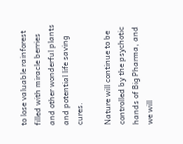to lose valuable rainforest filled with miracle berries and other wonderful plants and potential life saving cures.

Nature will continue to be controlled by the psychotic hands of Big Pharma, and we will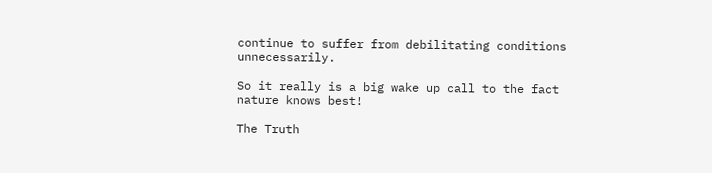continue to suffer from debilitating conditions unnecessarily.

So it really is a big wake up call to the fact nature knows best!

The Truth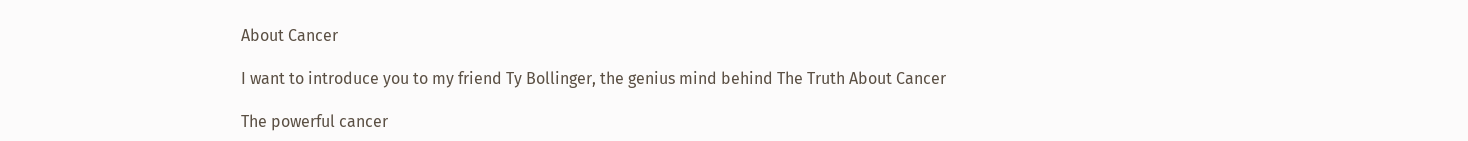About Cancer

I want to introduce you to my friend Ty Bollinger, the genius mind behind The Truth About Cancer

The powerful cancer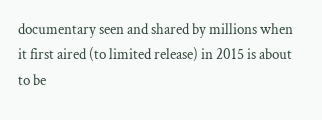documentary seen and shared by millions when it first aired (to limited release) in 2015 is about to be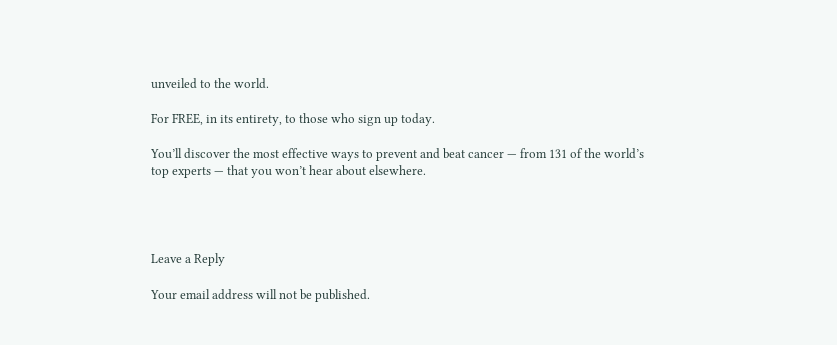unveiled to the world.

For FREE, in its entirety, to those who sign up today.

You’ll discover the most effective ways to prevent and beat cancer — from 131 of the world’s top experts — that you won’t hear about elsewhere.




Leave a Reply

Your email address will not be published.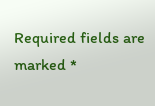Required fields are marked *